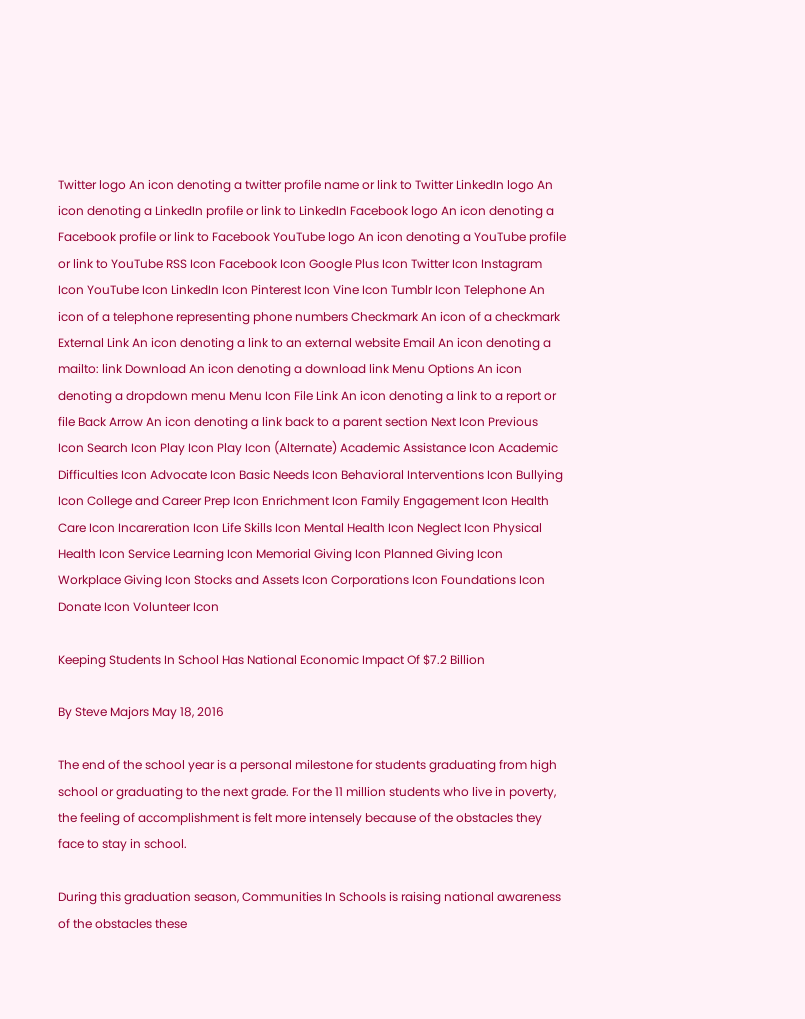Twitter logo An icon denoting a twitter profile name or link to Twitter LinkedIn logo An icon denoting a LinkedIn profile or link to LinkedIn Facebook logo An icon denoting a Facebook profile or link to Facebook YouTube logo An icon denoting a YouTube profile or link to YouTube RSS Icon Facebook Icon Google Plus Icon Twitter Icon Instagram Icon YouTube Icon LinkedIn Icon Pinterest Icon Vine Icon Tumblr Icon Telephone An icon of a telephone representing phone numbers Checkmark An icon of a checkmark External Link An icon denoting a link to an external website Email An icon denoting a mailto: link Download An icon denoting a download link Menu Options An icon denoting a dropdown menu Menu Icon File Link An icon denoting a link to a report or file Back Arrow An icon denoting a link back to a parent section Next Icon Previous Icon Search Icon Play Icon Play Icon (Alternate) Academic Assistance Icon Academic Difficulties Icon Advocate Icon Basic Needs Icon Behavioral Interventions Icon Bullying Icon College and Career Prep Icon Enrichment Icon Family Engagement Icon Health Care Icon Incareration Icon Life Skills Icon Mental Health Icon Neglect Icon Physical Health Icon Service Learning Icon Memorial Giving Icon Planned Giving Icon Workplace Giving Icon Stocks and Assets Icon Corporations Icon Foundations Icon Donate Icon Volunteer Icon

Keeping Students In School Has National Economic Impact Of $7.2 Billion

By Steve Majors May 18, 2016

The end of the school year is a personal milestone for students graduating from high school or graduating to the next grade. For the 11 million students who live in poverty, the feeling of accomplishment is felt more intensely because of the obstacles they face to stay in school.

During this graduation season, Communities In Schools is raising national awareness of the obstacles these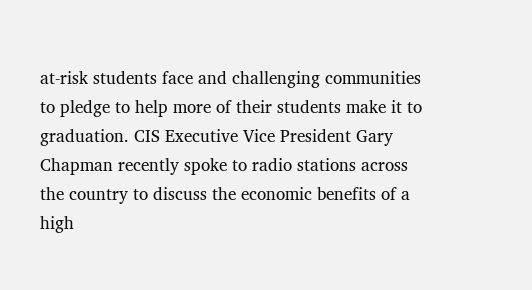at-risk students face and challenging communities to pledge to help more of their students make it to graduation. CIS Executive Vice President Gary Chapman recently spoke to radio stations across the country to discuss the economic benefits of a high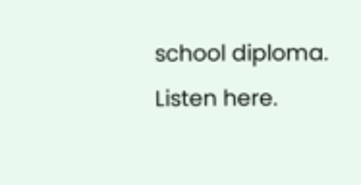school diploma. Listen here.